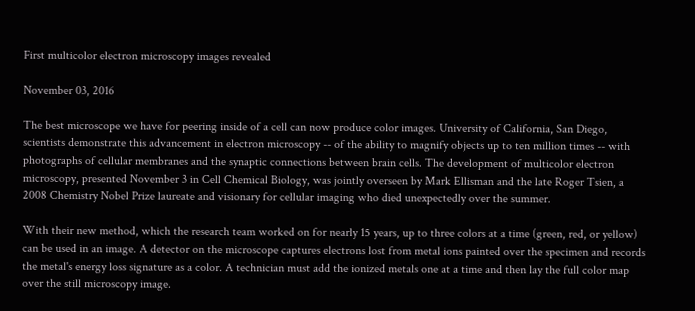First multicolor electron microscopy images revealed

November 03, 2016

The best microscope we have for peering inside of a cell can now produce color images. University of California, San Diego, scientists demonstrate this advancement in electron microscopy -- of the ability to magnify objects up to ten million times -- with photographs of cellular membranes and the synaptic connections between brain cells. The development of multicolor electron microscopy, presented November 3 in Cell Chemical Biology, was jointly overseen by Mark Ellisman and the late Roger Tsien, a 2008 Chemistry Nobel Prize laureate and visionary for cellular imaging who died unexpectedly over the summer.

With their new method, which the research team worked on for nearly 15 years, up to three colors at a time (green, red, or yellow) can be used in an image. A detector on the microscope captures electrons lost from metal ions painted over the specimen and records the metal's energy loss signature as a color. A technician must add the ionized metals one at a time and then lay the full color map over the still microscopy image.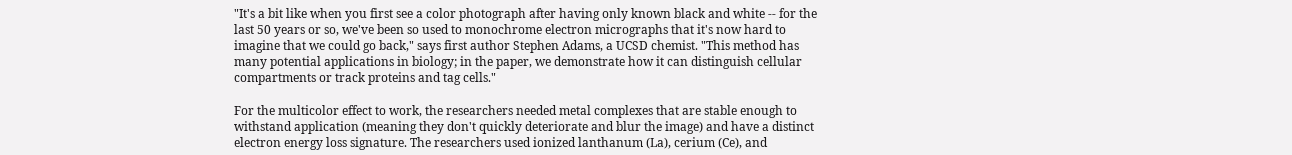"It's a bit like when you first see a color photograph after having only known black and white -- for the last 50 years or so, we've been so used to monochrome electron micrographs that it's now hard to imagine that we could go back," says first author Stephen Adams, a UCSD chemist. "This method has many potential applications in biology; in the paper, we demonstrate how it can distinguish cellular compartments or track proteins and tag cells."

For the multicolor effect to work, the researchers needed metal complexes that are stable enough to withstand application (meaning they don't quickly deteriorate and blur the image) and have a distinct electron energy loss signature. The researchers used ionized lanthanum (La), cerium (Ce), and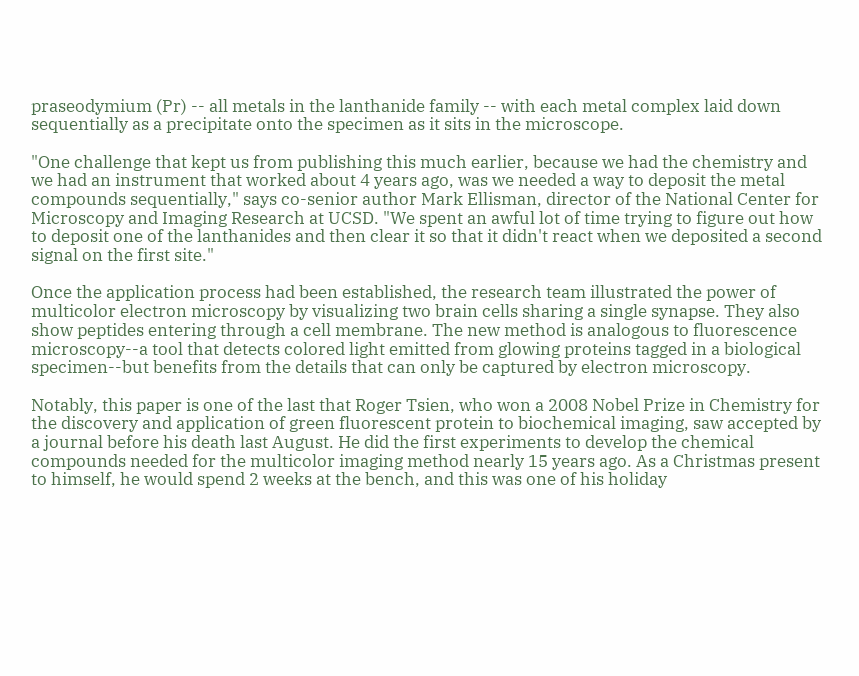praseodymium (Pr) -- all metals in the lanthanide family -- with each metal complex laid down sequentially as a precipitate onto the specimen as it sits in the microscope.

"One challenge that kept us from publishing this much earlier, because we had the chemistry and we had an instrument that worked about 4 years ago, was we needed a way to deposit the metal compounds sequentially," says co-senior author Mark Ellisman, director of the National Center for Microscopy and Imaging Research at UCSD. "We spent an awful lot of time trying to figure out how to deposit one of the lanthanides and then clear it so that it didn't react when we deposited a second signal on the first site."

Once the application process had been established, the research team illustrated the power of multicolor electron microscopy by visualizing two brain cells sharing a single synapse. They also show peptides entering through a cell membrane. The new method is analogous to fluorescence microscopy--a tool that detects colored light emitted from glowing proteins tagged in a biological specimen--but benefits from the details that can only be captured by electron microscopy.

Notably, this paper is one of the last that Roger Tsien, who won a 2008 Nobel Prize in Chemistry for the discovery and application of green fluorescent protein to biochemical imaging, saw accepted by a journal before his death last August. He did the first experiments to develop the chemical compounds needed for the multicolor imaging method nearly 15 years ago. As a Christmas present to himself, he would spend 2 weeks at the bench, and this was one of his holiday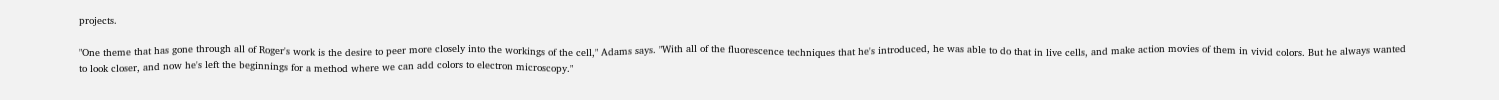projects.

"One theme that has gone through all of Roger's work is the desire to peer more closely into the workings of the cell," Adams says. "With all of the fluorescence techniques that he's introduced, he was able to do that in live cells, and make action movies of them in vivid colors. But he always wanted to look closer, and now he's left the beginnings for a method where we can add colors to electron microscopy."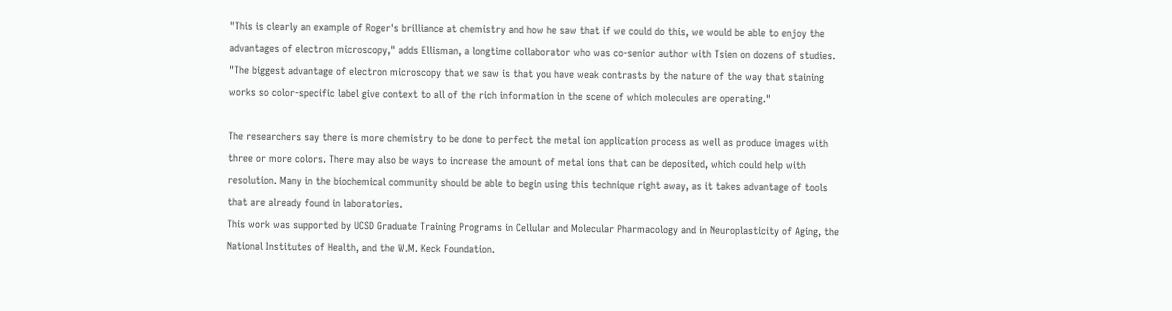"This is clearly an example of Roger's brilliance at chemistry and how he saw that if we could do this, we would be able to enjoy the advantages of electron microscopy," adds Ellisman, a longtime collaborator who was co-senior author with Tsien on dozens of studies. "The biggest advantage of electron microscopy that we saw is that you have weak contrasts by the nature of the way that staining works so color-specific label give context to all of the rich information in the scene of which molecules are operating."

The researchers say there is more chemistry to be done to perfect the metal ion application process as well as produce images with three or more colors. There may also be ways to increase the amount of metal ions that can be deposited, which could help with resolution. Many in the biochemical community should be able to begin using this technique right away, as it takes advantage of tools that are already found in laboratories.
This work was supported by UCSD Graduate Training Programs in Cellular and Molecular Pharmacology and in Neuroplasticity of Aging, the National Institutes of Health, and the W.M. Keck Foundation.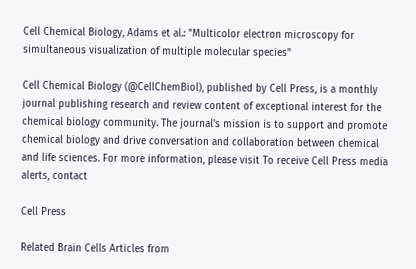Cell Chemical Biology, Adams et al.: "Multicolor electron microscopy for simultaneous visualization of multiple molecular species"

Cell Chemical Biology (@CellChemBiol), published by Cell Press, is a monthly journal publishing research and review content of exceptional interest for the chemical biology community. The journal's mission is to support and promote chemical biology and drive conversation and collaboration between chemical and life sciences. For more information, please visit To receive Cell Press media alerts, contact

Cell Press

Related Brain Cells Articles from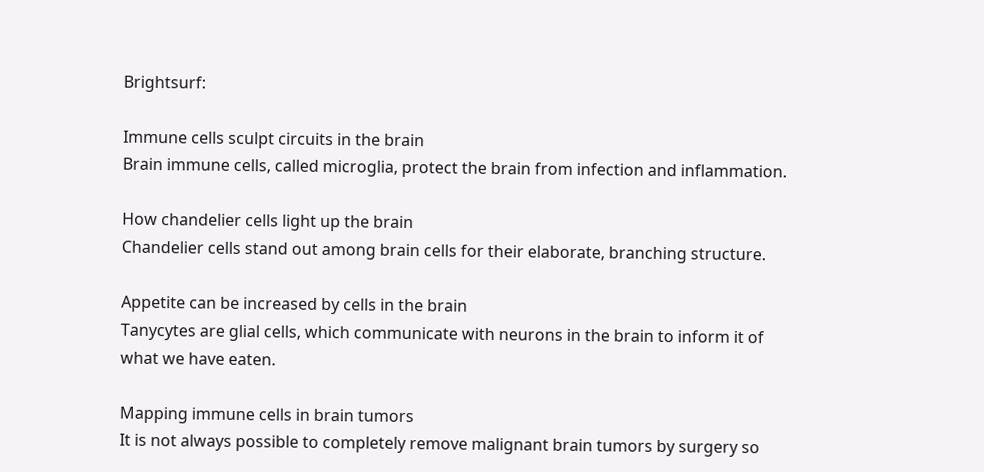Brightsurf:

Immune cells sculpt circuits in the brain
Brain immune cells, called microglia, protect the brain from infection and inflammation.

How chandelier cells light up the brain
Chandelier cells stand out among brain cells for their elaborate, branching structure.

Appetite can be increased by cells in the brain
Tanycytes are glial cells, which communicate with neurons in the brain to inform it of what we have eaten.

Mapping immune cells in brain tumors
It is not always possible to completely remove malignant brain tumors by surgery so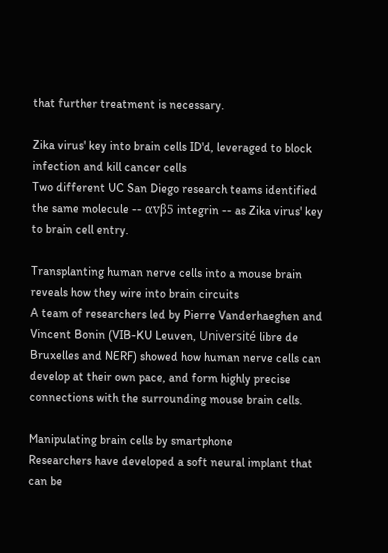that further treatment is necessary.

Zika virus' key into brain cells ID'd, leveraged to block infection and kill cancer cells
Two different UC San Diego research teams identified the same molecule -- αvβ5 integrin -- as Zika virus' key to brain cell entry.

Transplanting human nerve cells into a mouse brain reveals how they wire into brain circuits
A team of researchers led by Pierre Vanderhaeghen and Vincent Bonin (VIB-KU Leuven, Université libre de Bruxelles and NERF) showed how human nerve cells can develop at their own pace, and form highly precise connections with the surrounding mouse brain cells.

Manipulating brain cells by smartphone
Researchers have developed a soft neural implant that can be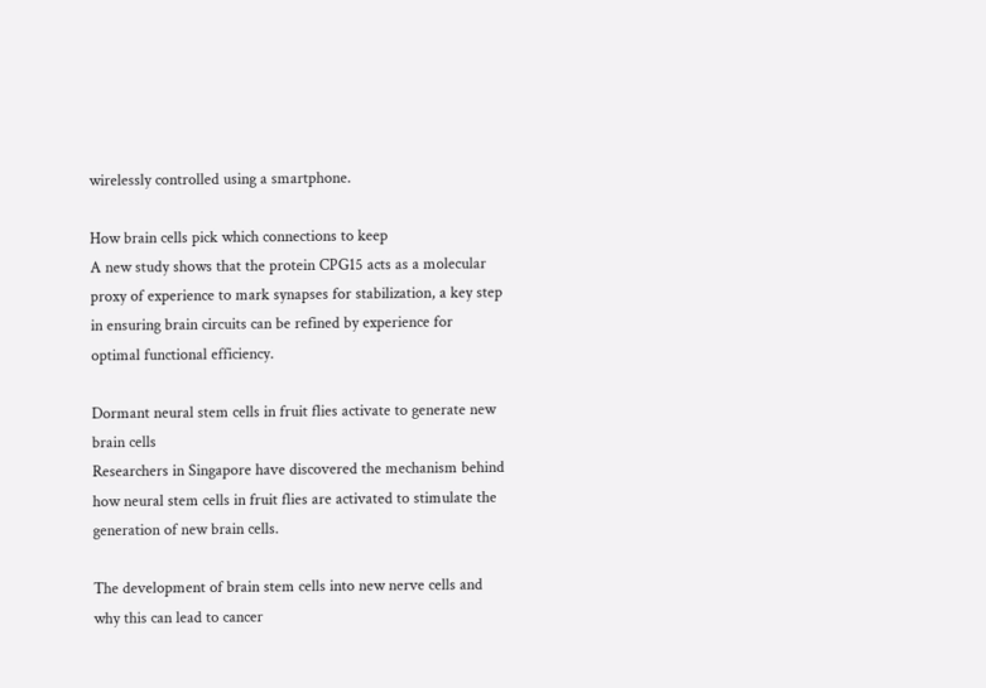wirelessly controlled using a smartphone.

How brain cells pick which connections to keep
A new study shows that the protein CPG15 acts as a molecular proxy of experience to mark synapses for stabilization, a key step in ensuring brain circuits can be refined by experience for optimal functional efficiency.

Dormant neural stem cells in fruit flies activate to generate new brain cells
Researchers in Singapore have discovered the mechanism behind how neural stem cells in fruit flies are activated to stimulate the generation of new brain cells.

The development of brain stem cells into new nerve cells and why this can lead to cancer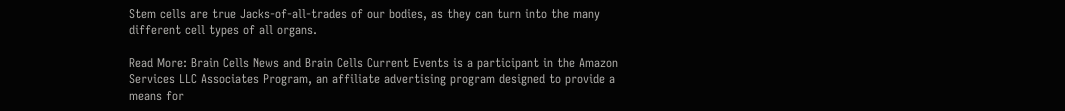Stem cells are true Jacks-of-all-trades of our bodies, as they can turn into the many different cell types of all organs.

Read More: Brain Cells News and Brain Cells Current Events is a participant in the Amazon Services LLC Associates Program, an affiliate advertising program designed to provide a means for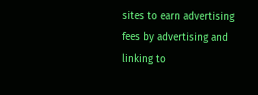sites to earn advertising fees by advertising and linking to